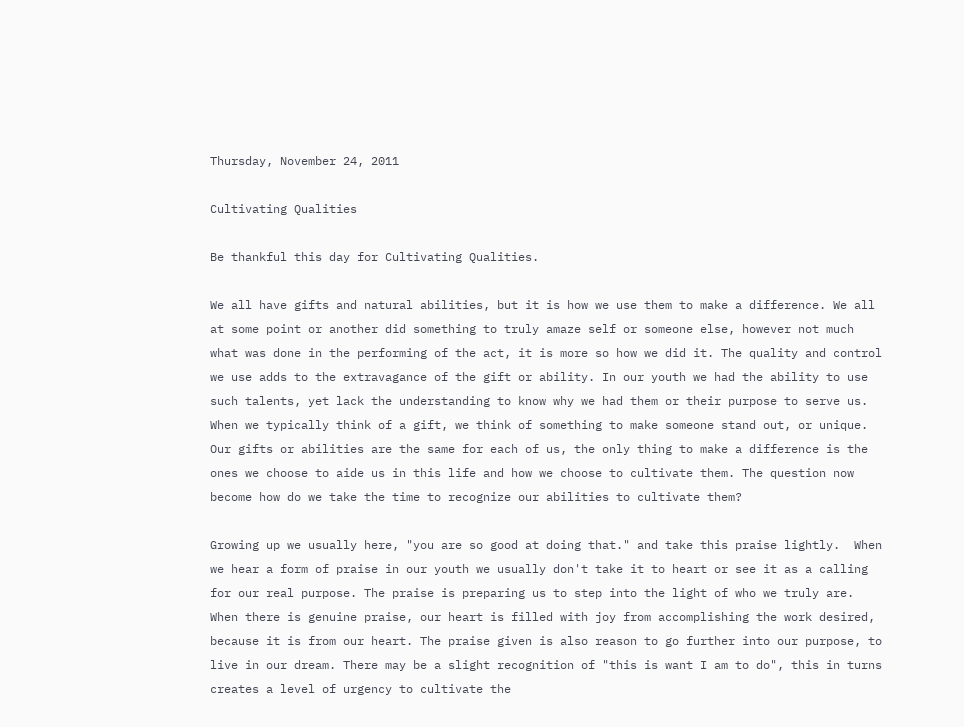Thursday, November 24, 2011

Cultivating Qualities

Be thankful this day for Cultivating Qualities.

We all have gifts and natural abilities, but it is how we use them to make a difference. We all at some point or another did something to truly amaze self or someone else, however not much what was done in the performing of the act, it is more so how we did it. The quality and control we use adds to the extravagance of the gift or ability. In our youth we had the ability to use such talents, yet lack the understanding to know why we had them or their purpose to serve us. When we typically think of a gift, we think of something to make someone stand out, or unique. Our gifts or abilities are the same for each of us, the only thing to make a difference is the ones we choose to aide us in this life and how we choose to cultivate them. The question now become how do we take the time to recognize our abilities to cultivate them?

Growing up we usually here, "you are so good at doing that." and take this praise lightly.  When we hear a form of praise in our youth we usually don't take it to heart or see it as a calling for our real purpose. The praise is preparing us to step into the light of who we truly are. When there is genuine praise, our heart is filled with joy from accomplishing the work desired, because it is from our heart. The praise given is also reason to go further into our purpose, to live in our dream. There may be a slight recognition of "this is want I am to do", this in turns creates a level of urgency to cultivate the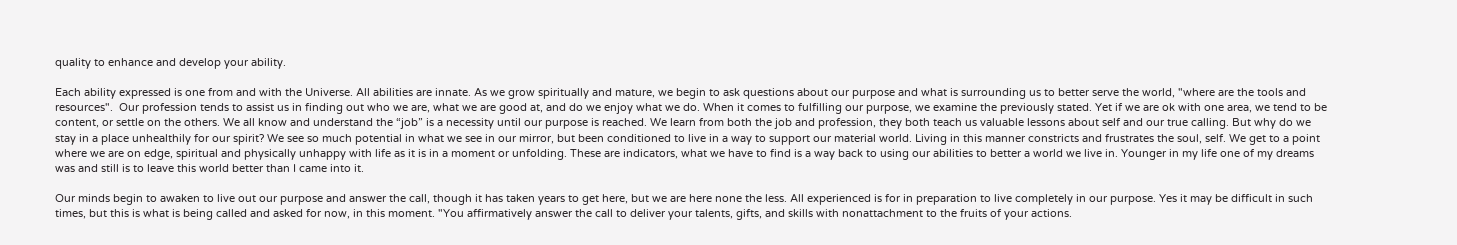quality to enhance and develop your ability.

Each ability expressed is one from and with the Universe. All abilities are innate. As we grow spiritually and mature, we begin to ask questions about our purpose and what is surrounding us to better serve the world, "where are the tools and resources".  Our profession tends to assist us in finding out who we are, what we are good at, and do we enjoy what we do. When it comes to fulfilling our purpose, we examine the previously stated. Yet if we are ok with one area, we tend to be content, or settle on the others. We all know and understand the “job” is a necessity until our purpose is reached. We learn from both the job and profession, they both teach us valuable lessons about self and our true calling. But why do we stay in a place unhealthily for our spirit? We see so much potential in what we see in our mirror, but been conditioned to live in a way to support our material world. Living in this manner constricts and frustrates the soul, self. We get to a point where we are on edge, spiritual and physically unhappy with life as it is in a moment or unfolding. These are indicators, what we have to find is a way back to using our abilities to better a world we live in. Younger in my life one of my dreams was and still is to leave this world better than I came into it.

Our minds begin to awaken to live out our purpose and answer the call, though it has taken years to get here, but we are here none the less. All experienced is for in preparation to live completely in our purpose. Yes it may be difficult in such times, but this is what is being called and asked for now, in this moment. "You affirmatively answer the call to deliver your talents, gifts, and skills with nonattachment to the fruits of your actions.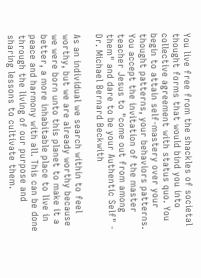You live free from the shackles of societal thought forms that would bind you into collective agreement with status quo. You begin to attain self-mastery over your thought patterns, your behaviors patterns. You accept the invitation of the master teacher Jesus to "come out from among them" and dare to be your Authentic Self" - Dr. Michael Bernard Beckwith

As an individual we search within to feel worthy, but we are already worthy because we were born unto this planet to make it a better, a more inhabitable place to live in peace and harmony with all. This can be done through the living of our purpose and sharing lessons to cultivate them.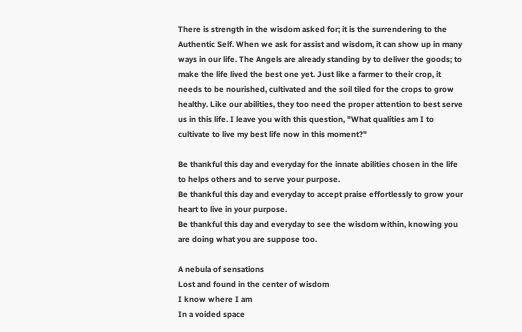There is strength in the wisdom asked for; it is the surrendering to the Authentic Self. When we ask for assist and wisdom, it can show up in many ways in our life. The Angels are already standing by to deliver the goods; to make the life lived the best one yet. Just like a farmer to their crop, it needs to be nourished, cultivated and the soil tiled for the crops to grow healthy. Like our abilities, they too need the proper attention to best serve us in this life. I leave you with this question, "What qualities am I to cultivate to live my best life now in this moment?"

Be thankful this day and everyday for the innate abilities chosen in the life to helps others and to serve your purpose.
Be thankful this day and everyday to accept praise effortlessly to grow your heart to live in your purpose.
Be thankful this day and everyday to see the wisdom within, knowing you are doing what you are suppose too.

A nebula of sensations
Lost and found in the center of wisdom
I know where I am
In a voided space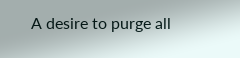A desire to purge all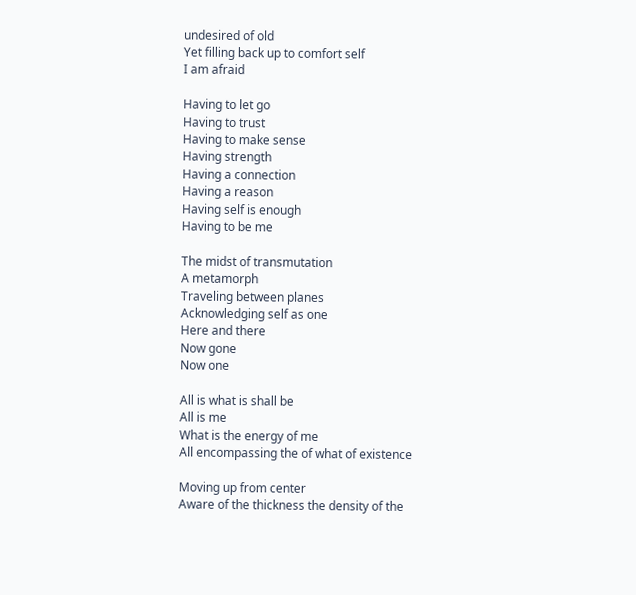undesired of old
Yet filling back up to comfort self
I am afraid

Having to let go
Having to trust
Having to make sense
Having strength
Having a connection
Having a reason
Having self is enough
Having to be me

The midst of transmutation
A metamorph
Traveling between planes
Acknowledging self as one
Here and there
Now gone
Now one

All is what is shall be
All is me
What is the energy of me
All encompassing the of what of existence

Moving up from center
Aware of the thickness the density of the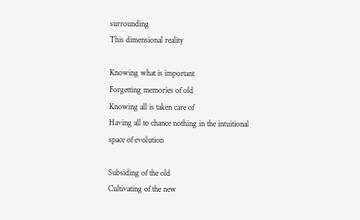surrounding
This dimensional reality

Knowing what is important
Forgetting memories of old
Knowing all is taken care of
Having all to chance nothing in the intuitional space of evolution

Subsiding of the old
Cultivating of the new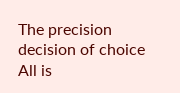The precision decision of choice
All is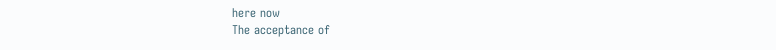here now
The acceptance of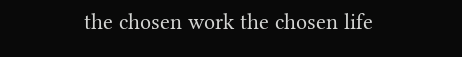the chosen work the chosen life